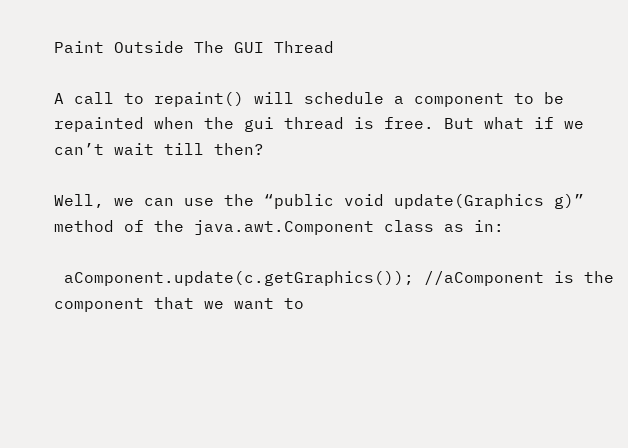Paint Outside The GUI Thread

A call to repaint() will schedule a component to be repainted when the gui thread is free. But what if we can’t wait till then?

Well, we can use the “public void update(Graphics g)” method of the java.awt.Component class as in:

 aComponent.update(c.getGraphics()); //aComponent is the component that we want to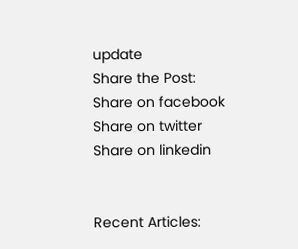update
Share the Post:
Share on facebook
Share on twitter
Share on linkedin


Recent Articles: